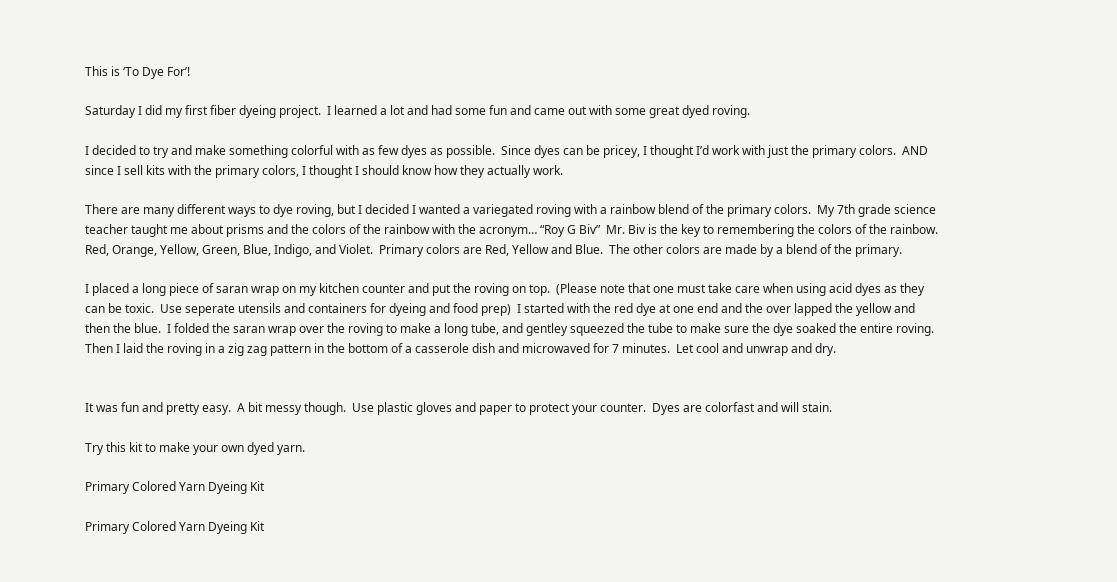This is ‘To Dye For’!

Saturday I did my first fiber dyeing project.  I learned a lot and had some fun and came out with some great dyed roving.

I decided to try and make something colorful with as few dyes as possible.  Since dyes can be pricey, I thought I’d work with just the primary colors.  AND since I sell kits with the primary colors, I thought I should know how they actually work.

There are many different ways to dye roving, but I decided I wanted a variegated roving with a rainbow blend of the primary colors.  My 7th grade science teacher taught me about prisms and the colors of the rainbow with the acronym… “Roy G Biv”  Mr. Biv is the key to remembering the colors of the rainbow.  Red, Orange, Yellow, Green, Blue, Indigo, and Violet.  Primary colors are Red, Yellow and Blue.  The other colors are made by a blend of the primary.

I placed a long piece of saran wrap on my kitchen counter and put the roving on top.  (Please note that one must take care when using acid dyes as they can be toxic.  Use seperate utensils and containers for dyeing and food prep)  I started with the red dye at one end and the over lapped the yellow and then the blue.  I folded the saran wrap over the roving to make a long tube, and gentley squeezed the tube to make sure the dye soaked the entire roving.  Then I laid the roving in a zig zag pattern in the bottom of a casserole dish and microwaved for 7 minutes.  Let cool and unwrap and dry.


It was fun and pretty easy.  A bit messy though.  Use plastic gloves and paper to protect your counter.  Dyes are colorfast and will stain.

Try this kit to make your own dyed yarn.

Primary Colored Yarn Dyeing Kit

Primary Colored Yarn Dyeing Kit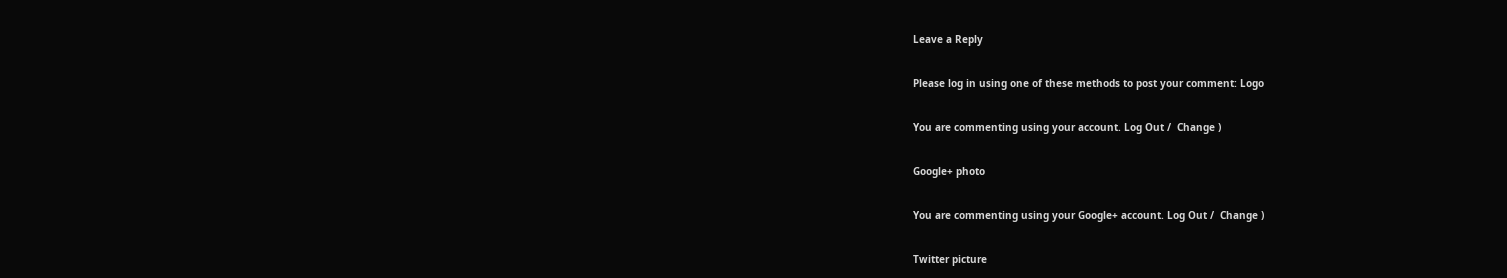Leave a Reply

Please log in using one of these methods to post your comment: Logo

You are commenting using your account. Log Out /  Change )

Google+ photo

You are commenting using your Google+ account. Log Out /  Change )

Twitter picture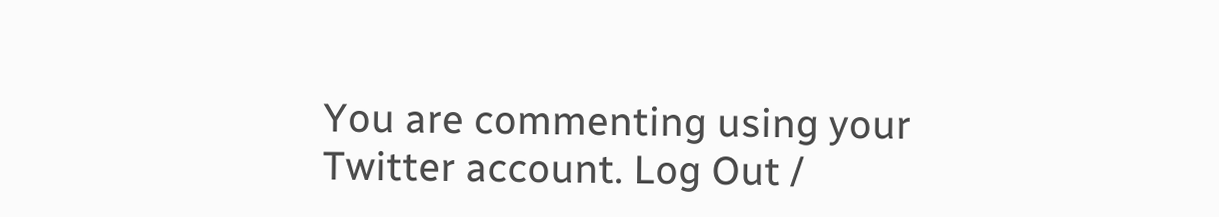You are commenting using your Twitter account. Log Out /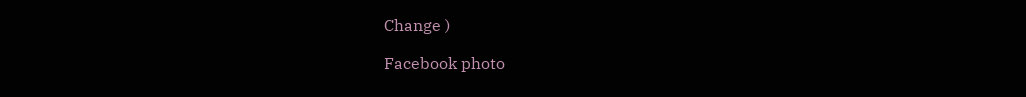Change )

Facebook photo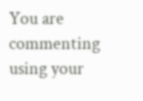You are commenting using your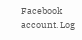Facebook account. Log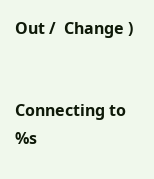Out /  Change )


Connecting to %s